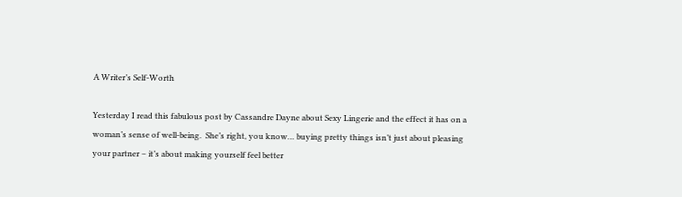A Writer’s Self-Worth

Yesterday I read this fabulous post by Cassandre Dayne about Sexy Lingerie and the effect it has on a woman’s sense of well-being.  She’s right, you know… buying pretty things isn’t just about pleasing your partner – it’s about making yourself feel better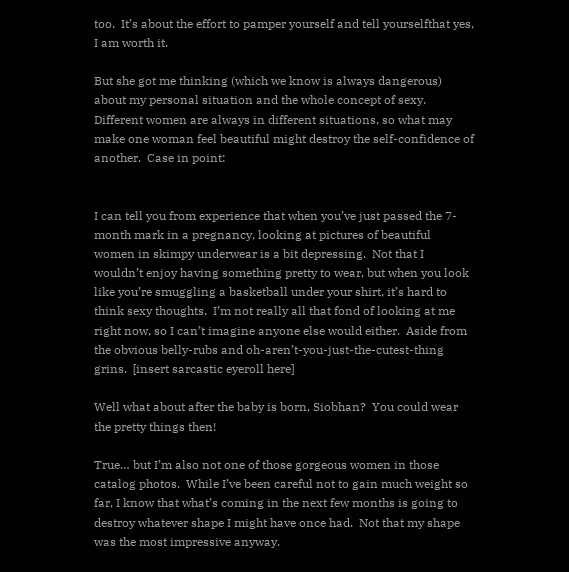too.  It’s about the effort to pamper yourself and tell yourselfthat yes, I am worth it.

But she got me thinking (which we know is always dangerous) about my personal situation and the whole concept of sexy.  Different women are always in different situations, so what may make one woman feel beautiful might destroy the self-confidence of another.  Case in point:


I can tell you from experience that when you’ve just passed the 7-month mark in a pregnancy, looking at pictures of beautiful women in skimpy underwear is a bit depressing.  Not that I wouldn’t enjoy having something pretty to wear, but when you look like you’re smuggling a basketball under your shirt, it’s hard to think sexy thoughts.  I’m not really all that fond of looking at me right now, so I can’t imagine anyone else would either.  Aside from the obvious belly-rubs and oh-aren’t-you-just-the-cutest-thing grins.  [insert sarcastic eyeroll here]

Well what about after the baby is born, Siobhan?  You could wear the pretty things then!

True… but I’m also not one of those gorgeous women in those catalog photos.  While I’ve been careful not to gain much weight so far, I know that what’s coming in the next few months is going to destroy whatever shape I might have once had.  Not that my shape was the most impressive anyway.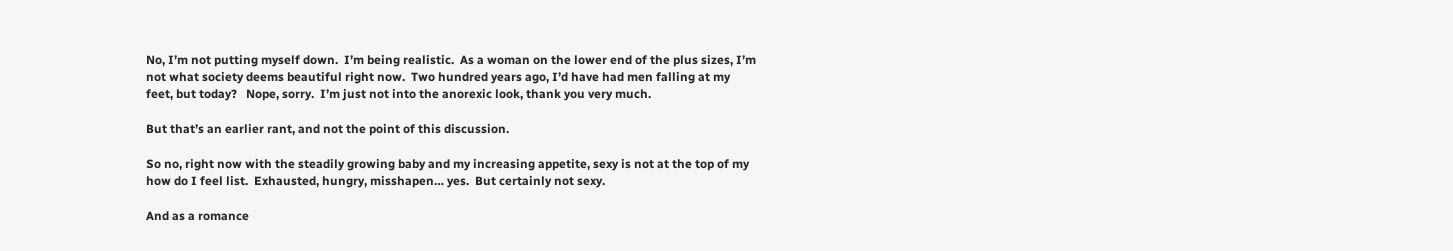No, I’m not putting myself down.  I’m being realistic.  As a woman on the lower end of the plus sizes, I’m not what society deems beautiful right now.  Two hundred years ago, I’d have had men falling at my feet, but today?   Nope, sorry.  I’m just not into the anorexic look, thank you very much.

But that’s an earlier rant, and not the point of this discussion.

So no, right now with the steadily growing baby and my increasing appetite, sexy is not at the top of my how do I feel list.  Exhausted, hungry, misshapen… yes.  But certainly not sexy.

And as a romance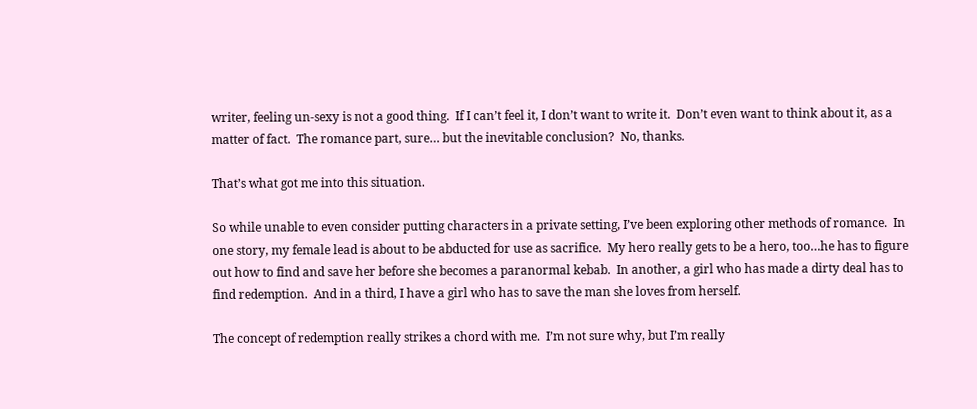writer, feeling un-sexy is not a good thing.  If I can’t feel it, I don’t want to write it.  Don’t even want to think about it, as a matter of fact.  The romance part, sure… but the inevitable conclusion?  No, thanks.

That’s what got me into this situation.

So while unable to even consider putting characters in a private setting, I’ve been exploring other methods of romance.  In one story, my female lead is about to be abducted for use as sacrifice.  My hero really gets to be a hero, too…he has to figure out how to find and save her before she becomes a paranormal kebab.  In another, a girl who has made a dirty deal has to find redemption.  And in a third, I have a girl who has to save the man she loves from herself.

The concept of redemption really strikes a chord with me.  I’m not sure why, but I’m really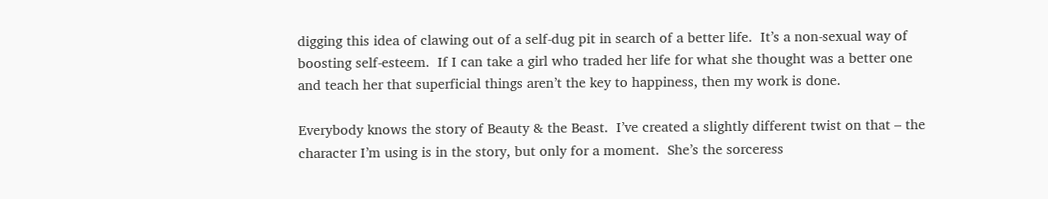digging this idea of clawing out of a self-dug pit in search of a better life.  It’s a non-sexual way of boosting self-esteem.  If I can take a girl who traded her life for what she thought was a better one and teach her that superficial things aren’t the key to happiness, then my work is done.

Everybody knows the story of Beauty & the Beast.  I’ve created a slightly different twist on that – the character I’m using is in the story, but only for a moment.  She’s the sorceress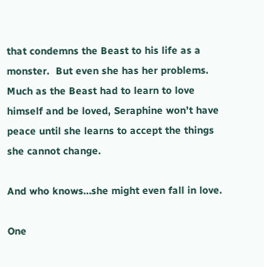that condemns the Beast to his life as a monster.  But even she has her problems.  Much as the Beast had to learn to love himself and be loved, Seraphine won’t have peace until she learns to accept the things she cannot change.

And who knows…she might even fall in love.

One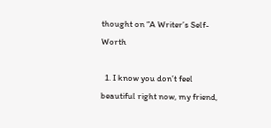thought on “A Writer’s Self-Worth

  1. I know you don’t feel beautiful right now, my friend,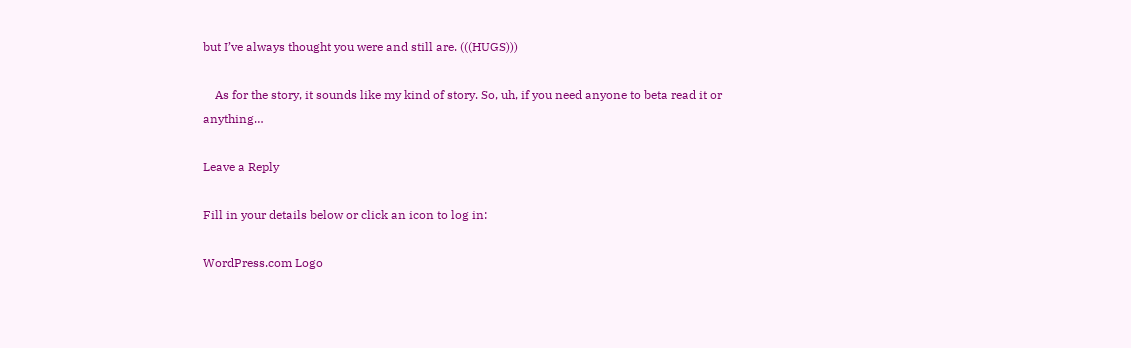but I’ve always thought you were and still are. (((HUGS)))

    As for the story, it sounds like my kind of story. So, uh, if you need anyone to beta read it or anything…

Leave a Reply

Fill in your details below or click an icon to log in:

WordPress.com Logo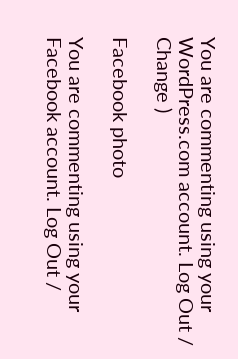You are commenting using your WordPress.com account. Log Out /  Change )

Facebook photo

You are commenting using your Facebook account. Log Out /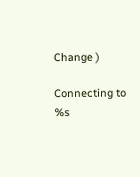Change )

Connecting to %s